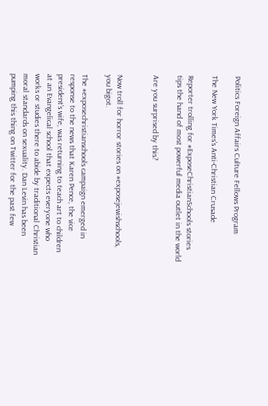Politics Foreign Affairs Culture Fellows Program

The New York Times‘s Anti-Christian Crusade

Reporter trolling for #ExposeChristianSchools stories tips the hand of most powerful media outlet in the world

Are you surprised by this?


Now troll for horror stories on #exposejewishschools, you bigot.

The #exposechristianschools campaign emerged in response to the news that Karen Pence, the vice president’s wife, was returning to teach art to children at an Evangelical school that expects everyone who works or studies there to abide by traditional Christian moral standards on sexuality. Dan Levin has been pumping this thing on Twitter for the past few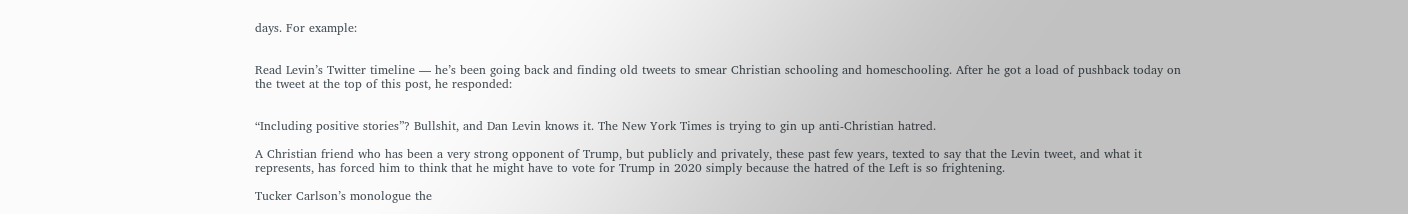days. For example:


Read Levin’s Twitter timeline — he’s been going back and finding old tweets to smear Christian schooling and homeschooling. After he got a load of pushback today on the tweet at the top of this post, he responded:


“Including positive stories”? Bullshit, and Dan Levin knows it. The New York Times is trying to gin up anti-Christian hatred.

A Christian friend who has been a very strong opponent of Trump, but publicly and privately, these past few years, texted to say that the Levin tweet, and what it represents, has forced him to think that he might have to vote for Trump in 2020 simply because the hatred of the Left is so frightening.

Tucker Carlson’s monologue the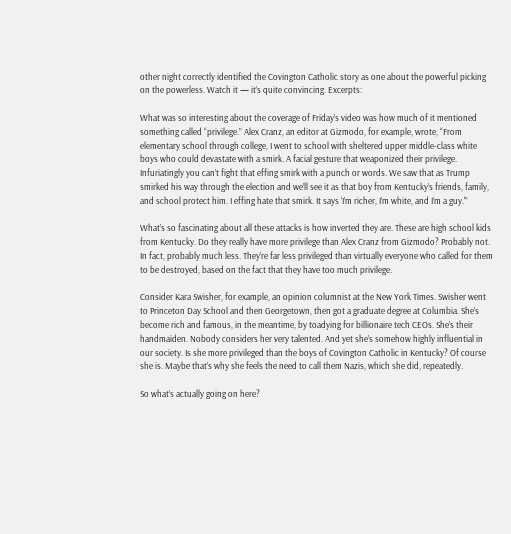other night correctly identified the Covington Catholic story as one about the powerful picking on the powerless. Watch it — it’s quite convincing. Excerpts:

What was so interesting about the coverage of Friday’s video was how much of it mentioned something called “privilege.” Alex Cranz, an editor at Gizmodo, for example, wrote, “From elementary school through college, I went to school with sheltered upper middle-class white boys who could devastate with a smirk. A facial gesture that weaponized their privilege. Infuriatingly you can’t fight that effing smirk with a punch or words. We saw that as Trump smirked his way through the election and we’ll see it as that boy from Kentucky’s friends, family, and school protect him. I effing hate that smirk. It says ‘I’m richer, I’m white, and I’m a guy.'”

What’s so fascinating about all these attacks is how inverted they are. These are high school kids from Kentucky. Do they really have more privilege than Alex Cranz from Gizmodo? Probably not. In fact, probably much less. They’re far less privileged than virtually everyone who called for them to be destroyed, based on the fact that they have too much privilege.

Consider Kara Swisher, for example, an opinion columnist at the New York Times. Swisher went to Princeton Day School and then Georgetown, then got a graduate degree at Columbia. She’s become rich and famous, in the meantime, by toadying for billionaire tech CEOs. She’s their handmaiden. Nobody considers her very talented. And yet she’s somehow highly influential in our society. Is she more privileged than the boys of Covington Catholic in Kentucky? Of course she is. Maybe that’s why she feels the need to call them Nazis, which she did, repeatedly.

So what’s actually going on here?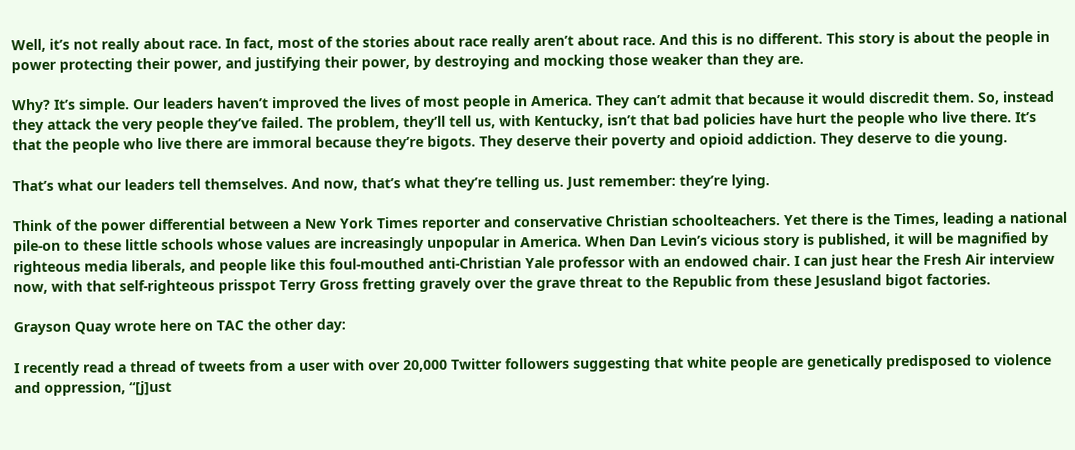Well, it’s not really about race. In fact, most of the stories about race really aren’t about race. And this is no different. This story is about the people in power protecting their power, and justifying their power, by destroying and mocking those weaker than they are.

Why? It’s simple. Our leaders haven’t improved the lives of most people in America. They can’t admit that because it would discredit them. So, instead they attack the very people they’ve failed. The problem, they’ll tell us, with Kentucky, isn’t that bad policies have hurt the people who live there. It’s that the people who live there are immoral because they’re bigots. They deserve their poverty and opioid addiction. They deserve to die young.

That’s what our leaders tell themselves. And now, that’s what they’re telling us. Just remember: they’re lying.

Think of the power differential between a New York Times reporter and conservative Christian schoolteachers. Yet there is the Times, leading a national pile-on to these little schools whose values are increasingly unpopular in America. When Dan Levin’s vicious story is published, it will be magnified by righteous media liberals, and people like this foul-mouthed anti-Christian Yale professor with an endowed chair. I can just hear the Fresh Air interview now, with that self-righteous prisspot Terry Gross fretting gravely over the grave threat to the Republic from these Jesusland bigot factories.

Grayson Quay wrote here on TAC the other day:

I recently read a thread of tweets from a user with over 20,000 Twitter followers suggesting that white people are genetically predisposed to violence and oppression, “[j]ust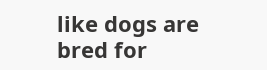like dogs are bred for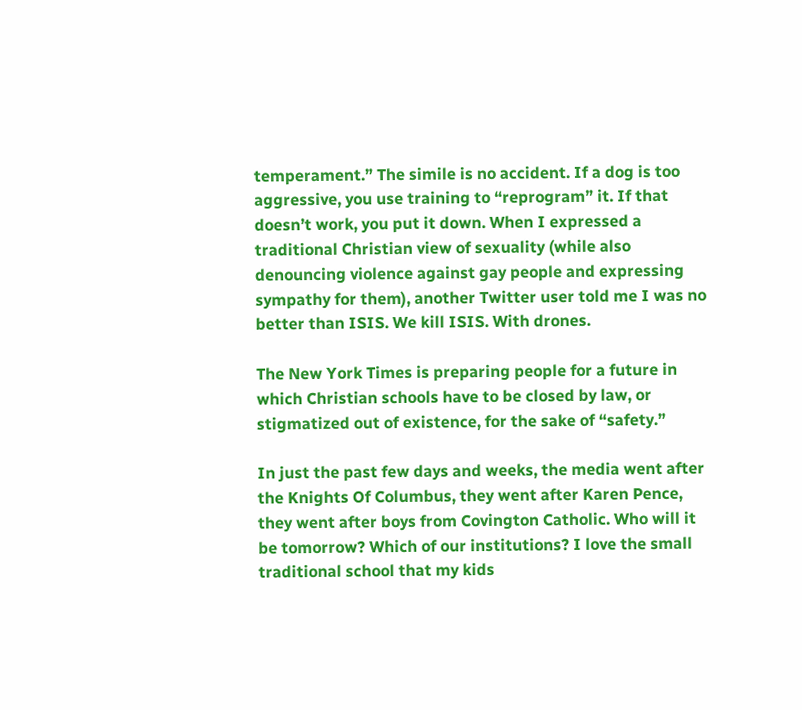temperament.” The simile is no accident. If a dog is too aggressive, you use training to “reprogram” it. If that doesn’t work, you put it down. When I expressed a traditional Christian view of sexuality (while also denouncing violence against gay people and expressing sympathy for them), another Twitter user told me I was no better than ISIS. We kill ISIS. With drones.

The New York Times is preparing people for a future in which Christian schools have to be closed by law, or stigmatized out of existence, for the sake of “safety.”

In just the past few days and weeks, the media went after the Knights Of Columbus, they went after Karen Pence, they went after boys from Covington Catholic. Who will it be tomorrow? Which of our institutions? I love the small traditional school that my kids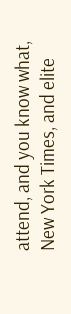attend, and you know what, New York Times, and elite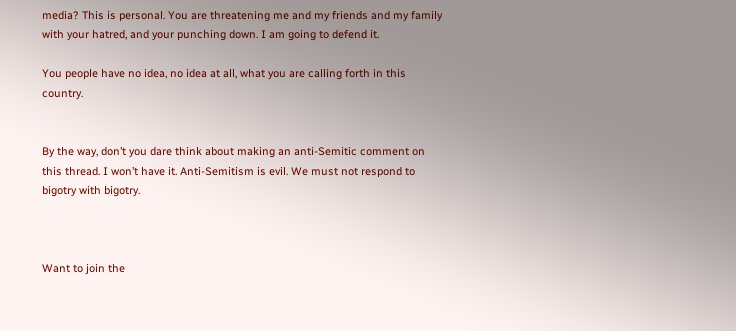media? This is personal. You are threatening me and my friends and my family with your hatred, and your punching down. I am going to defend it.

You people have no idea, no idea at all, what you are calling forth in this country.


By the way, don’t you dare think about making an anti-Semitic comment on this thread. I won’t have it. Anti-Semitism is evil. We must not respond to bigotry with bigotry.



Want to join the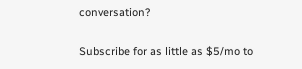conversation?

Subscribe for as little as $5/mo to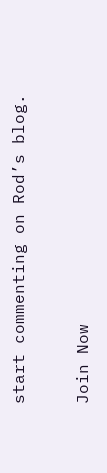start commenting on Rod’s blog.

Join Now